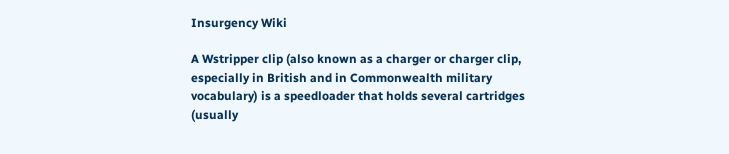Insurgency Wiki

A Wstripper clip (also known as a charger or charger clip, especially in British and in Commonwealth military vocabulary) is a speedloader that holds several cartridges (usually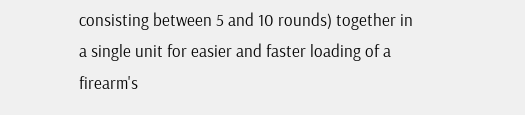consisting between 5 and 10 rounds) together in a single unit for easier and faster loading of a firearm's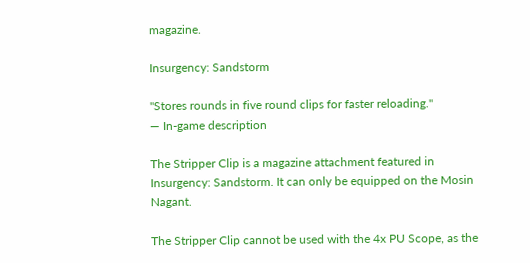magazine.

Insurgency: Sandstorm

"Stores rounds in five round clips for faster reloading."
— In-game description

The Stripper Clip is a magazine attachment featured in Insurgency: Sandstorm. It can only be equipped on the Mosin Nagant.

The Stripper Clip cannot be used with the 4x PU Scope, as the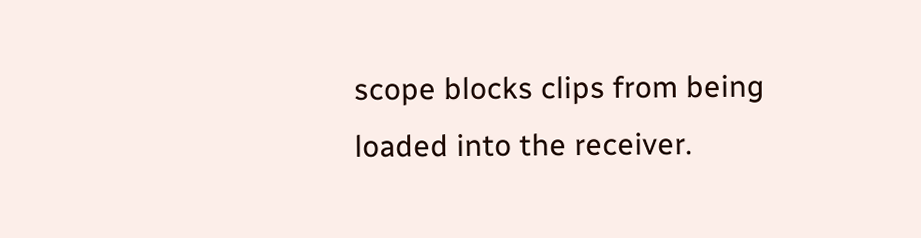scope blocks clips from being loaded into the receiver.